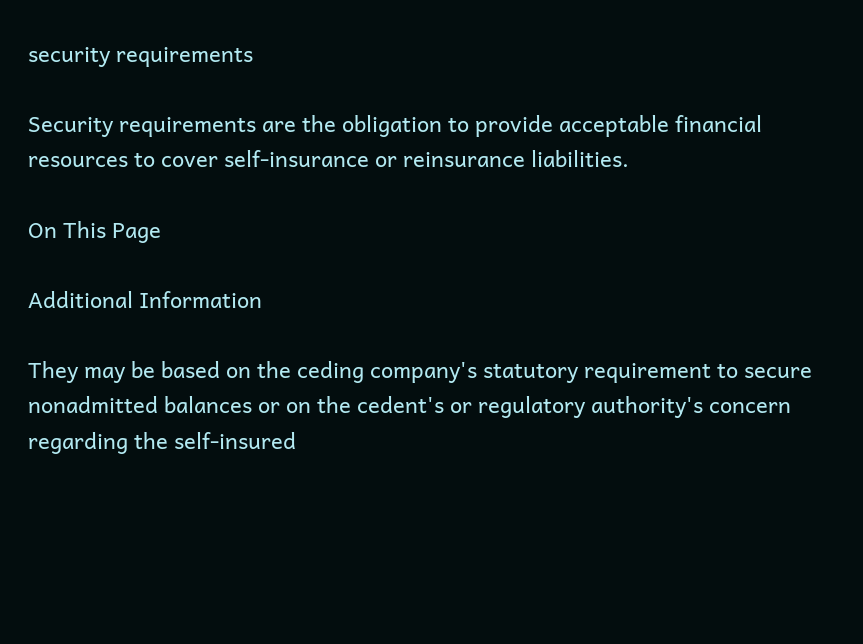security requirements

Security requirements are the obligation to provide acceptable financial resources to cover self-insurance or reinsurance liabilities.

On This Page

Additional Information

They may be based on the ceding company's statutory requirement to secure nonadmitted balances or on the cedent's or regulatory authority's concern regarding the self-insured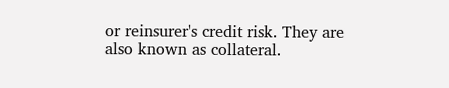or reinsurer's credit risk. They are also known as collateral.